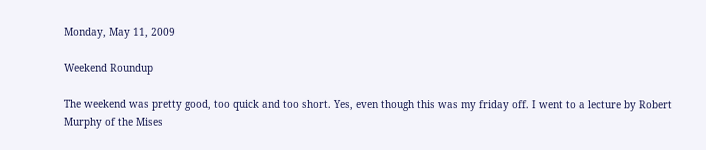Monday, May 11, 2009

Weekend Roundup

The weekend was pretty good, too quick and too short. Yes, even though this was my friday off. I went to a lecture by Robert Murphy of the Mises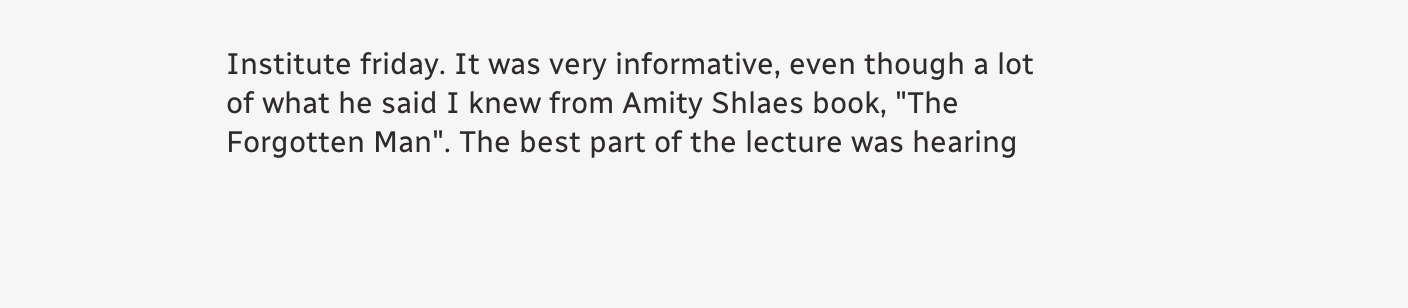Institute friday. It was very informative, even though a lot of what he said I knew from Amity Shlaes book, "The Forgotten Man". The best part of the lecture was hearing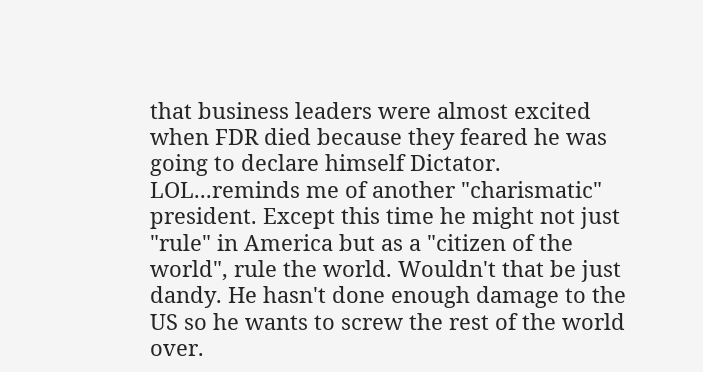that business leaders were almost excited when FDR died because they feared he was going to declare himself Dictator. LOL...reminds me of another "charismatic" president. Except this time he might not just "rule" in America but as a "citizen of the world", rule the world. Wouldn't that be just dandy. He hasn't done enough damage to the US so he wants to screw the rest of the world over.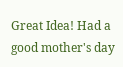Great Idea! Had a good mother's day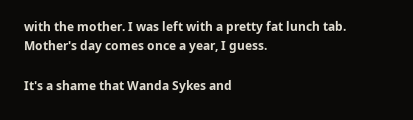with the mother. I was left with a pretty fat lunch tab. Mother's day comes once a year, I guess.

It's a shame that Wanda Sykes and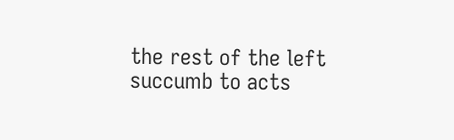the rest of the left succumb to acts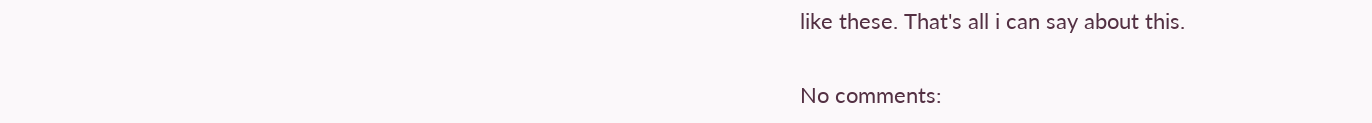like these. That's all i can say about this.

No comments: